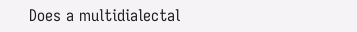Does a multidialectal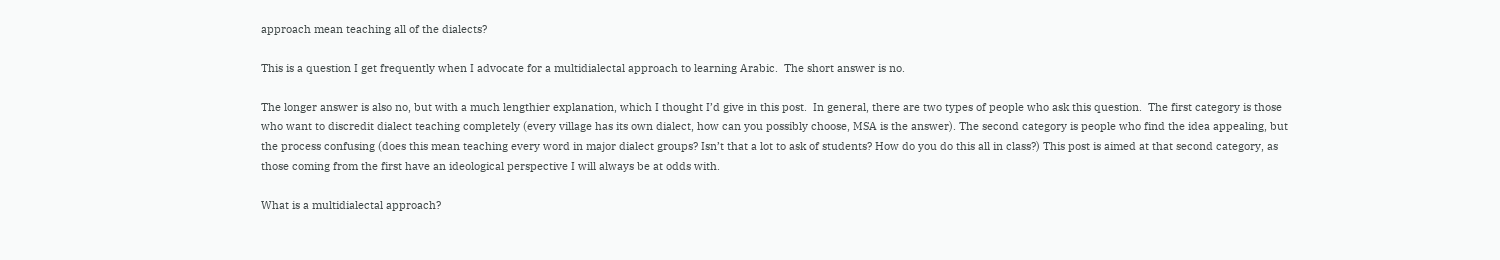approach mean teaching all of the dialects?

This is a question I get frequently when I advocate for a multidialectal approach to learning Arabic.  The short answer is no.

The longer answer is also no, but with a much lengthier explanation, which I thought I’d give in this post.  In general, there are two types of people who ask this question.  The first category is those who want to discredit dialect teaching completely (every village has its own dialect, how can you possibly choose, MSA is the answer). The second category is people who find the idea appealing, but the process confusing (does this mean teaching every word in major dialect groups? Isn’t that a lot to ask of students? How do you do this all in class?) This post is aimed at that second category, as those coming from the first have an ideological perspective I will always be at odds with.

What is a multidialectal approach?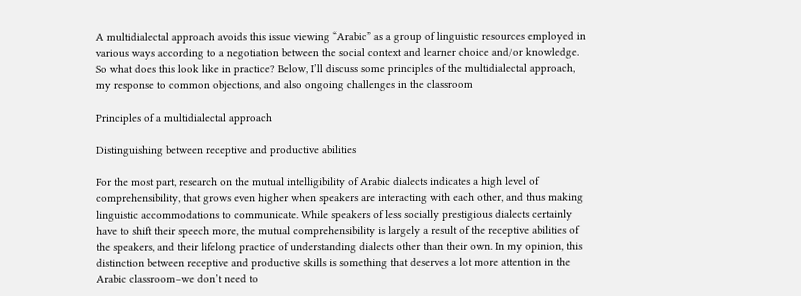A multidialectal approach avoids this issue viewing “Arabic” as a group of linguistic resources employed in various ways according to a negotiation between the social context and learner choice and/or knowledge.  So what does this look like in practice? Below, I’ll discuss some principles of the multidialectal approach, my response to common objections, and also ongoing challenges in the classroom

Principles of a multidialectal approach

Distinguishing between receptive and productive abilities

For the most part, research on the mutual intelligibility of Arabic dialects indicates a high level of comprehensibility, that grows even higher when speakers are interacting with each other, and thus making linguistic accommodations to communicate. While speakers of less socially prestigious dialects certainly have to shift their speech more, the mutual comprehensibility is largely a result of the receptive abilities of the speakers, and their lifelong practice of understanding dialects other than their own. In my opinion, this distinction between receptive and productive skills is something that deserves a lot more attention in the Arabic classroom–we don’t need to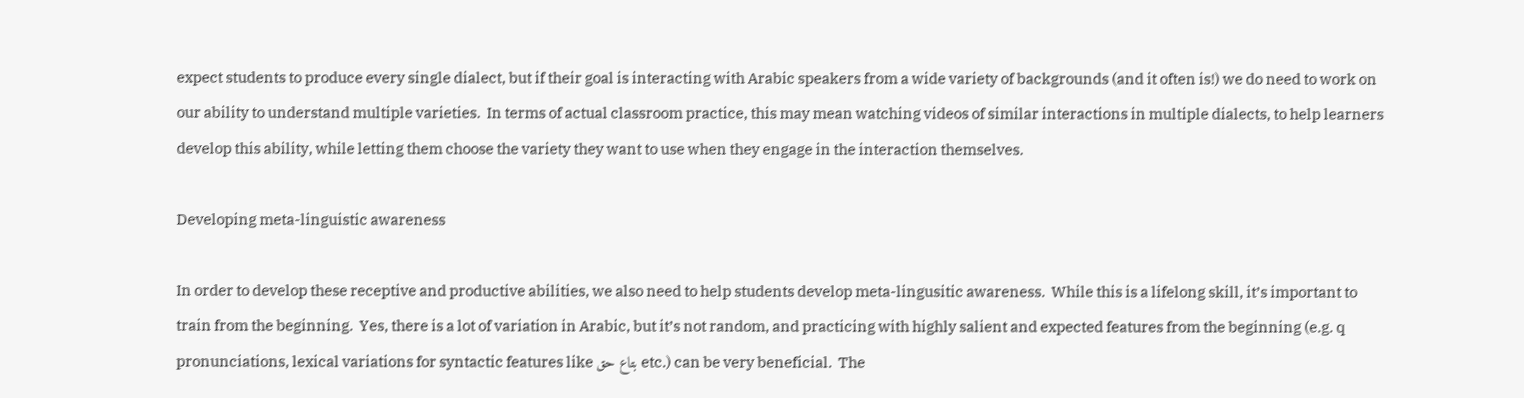expect students to produce every single dialect, but if their goal is interacting with Arabic speakers from a wide variety of backgrounds (and it often is!) we do need to work on our ability to understand multiple varieties.  In terms of actual classroom practice, this may mean watching videos of similar interactions in multiple dialects, to help learners develop this ability, while letting them choose the variety they want to use when they engage in the interaction themselves.

Developing meta-linguistic awareness

In order to develop these receptive and productive abilities, we also need to help students develop meta-lingusitic awareness.  While this is a lifelong skill, it’s important to train from the beginning.  Yes, there is a lot of variation in Arabic, but it’s not random, and practicing with highly salient and expected features from the beginning (e.g. q pronunciations, lexical variations for syntactic features like بتاع حق etc.) can be very beneficial.  The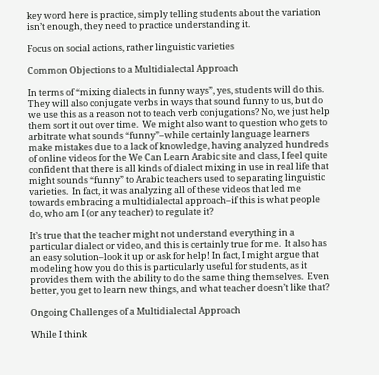key word here is practice, simply telling students about the variation isn’t enough, they need to practice understanding it.

Focus on social actions, rather linguistic varieties

Common Objections to a Multidialectal Approach

In terms of “mixing dialects in funny ways”, yes, students will do this.  They will also conjugate verbs in ways that sound funny to us, but do we use this as a reason not to teach verb conjugations? No, we just help them sort it out over time.  We might also want to question who gets to arbitrate what sounds “funny”–while certainly language learners make mistakes due to a lack of knowledge, having analyzed hundreds of online videos for the We Can Learn Arabic site and class, I feel quite confident that there is all kinds of dialect mixing in use in real life that might sounds “funny” to Arabic teachers used to separating linguistic varieties.  In fact, it was analyzing all of these videos that led me towards embracing a multidialectal approach–if this is what people do, who am I (or any teacher) to regulate it?

It’s true that the teacher might not understand everything in a particular dialect or video, and this is certainly true for me.  It also has an easy solution–look it up or ask for help! In fact, I might argue that modeling how you do this is particularly useful for students, as it provides them with the ability to do the same thing themselves.  Even better, you get to learn new things, and what teacher doesn’t like that?

Ongoing Challenges of a Multidialectal Approach

While I think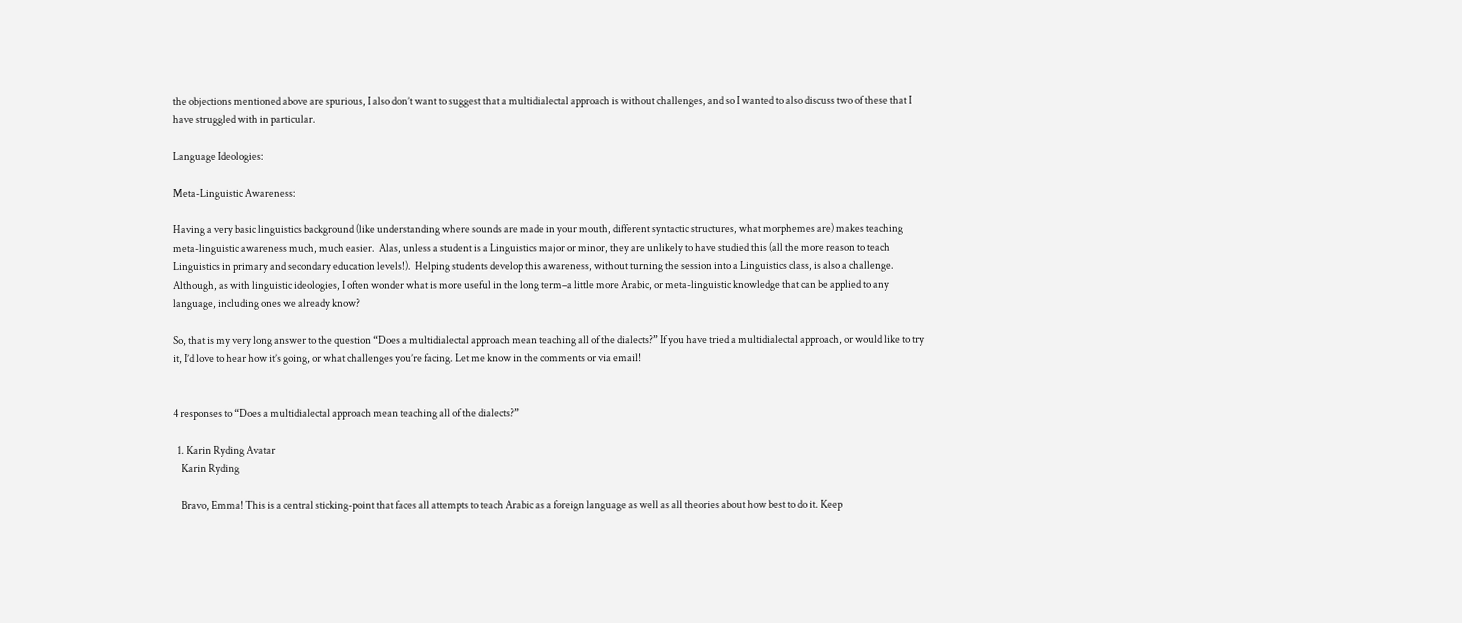the objections mentioned above are spurious, I also don’t want to suggest that a multidialectal approach is without challenges, and so I wanted to also discuss two of these that I have struggled with in particular.

Language Ideologies:

Meta-Linguistic Awareness:

Having a very basic linguistics background (like understanding where sounds are made in your mouth, different syntactic structures, what morphemes are) makes teaching meta-linguistic awareness much, much easier.  Alas, unless a student is a Linguistics major or minor, they are unlikely to have studied this (all the more reason to teach Linguistics in primary and secondary education levels!).  Helping students develop this awareness, without turning the session into a Linguistics class, is also a challenge.  Although, as with linguistic ideologies, I often wonder what is more useful in the long term–a little more Arabic, or meta-linguistic knowledge that can be applied to any language, including ones we already know?

So, that is my very long answer to the question “Does a multidialectal approach mean teaching all of the dialects?” If you have tried a multidialectal approach, or would like to try it, I’d love to hear how it’s going, or what challenges you’re facing. Let me know in the comments or via email!


4 responses to “Does a multidialectal approach mean teaching all of the dialects?”

  1. Karin Ryding Avatar
    Karin Ryding

    Bravo, Emma! This is a central sticking-point that faces all attempts to teach Arabic as a foreign language as well as all theories about how best to do it. Keep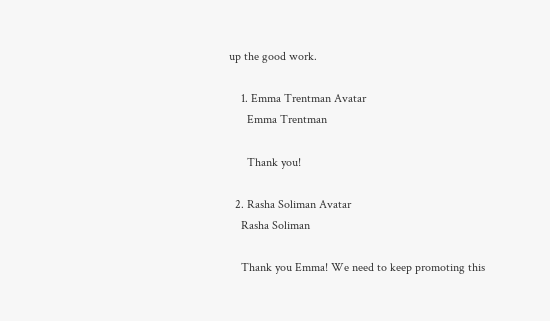up the good work.

    1. Emma Trentman Avatar
      Emma Trentman

      Thank you!

  2. Rasha Soliman Avatar
    Rasha Soliman

    Thank you Emma! We need to keep promoting this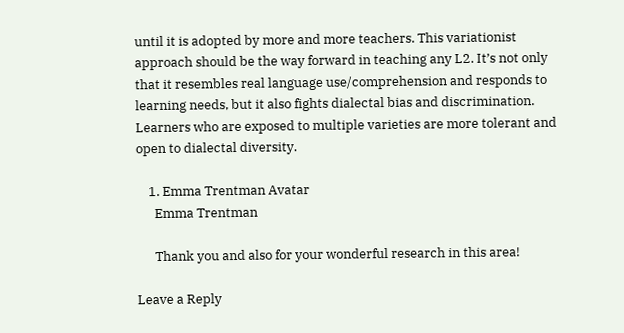until it is adopted by more and more teachers. This variationist approach should be the way forward in teaching any L2. It’s not only that it resembles real language use/comprehension and responds to learning needs, but it also fights dialectal bias and discrimination. Learners who are exposed to multiple varieties are more tolerant and open to dialectal diversity.

    1. Emma Trentman Avatar
      Emma Trentman

      Thank you and also for your wonderful research in this area!

Leave a Reply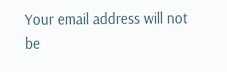Your email address will not be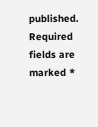published. Required fields are marked *